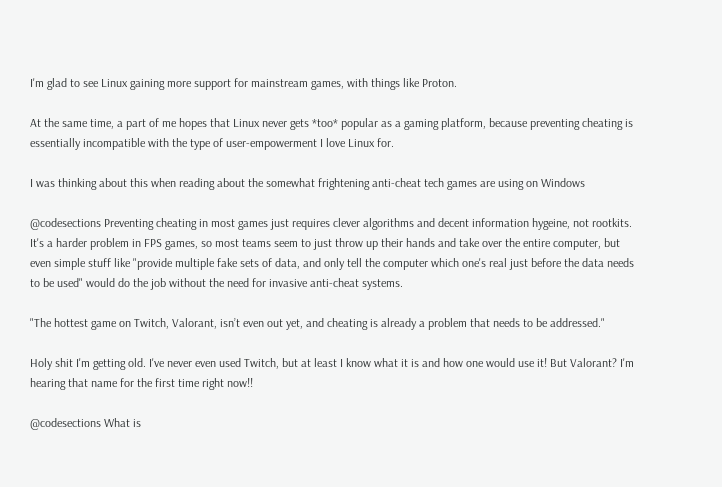I'm glad to see Linux gaining more support for mainstream games, with things like Proton.

At the same time, a part of me hopes that Linux never gets *too* popular as a gaming platform, because preventing cheating is essentially incompatible with the type of user-empowerment I love Linux for.

I was thinking about this when reading about the somewhat frightening anti-cheat tech games are using on Windows

@codesections Preventing cheating in most games just requires clever algorithms and decent information hygeine, not rootkits. It's a harder problem in FPS games, so most teams seem to just throw up their hands and take over the entire computer, but even simple stuff like "provide multiple fake sets of data, and only tell the computer which one's real just before the data needs to be used" would do the job without the need for invasive anti-cheat systems.

"The hottest game on Twitch, Valorant, isn’t even out yet, and cheating is already a problem that needs to be addressed."

Holy shit I'm getting old. I've never even used Twitch, but at least I know what it is and how one would use it! But Valorant? I'm hearing that name for the first time right now!!

@codesections What is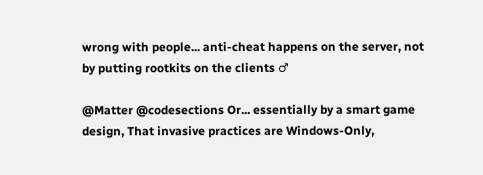wrong with people... anti-cheat happens on the server, not by putting rootkits on the clients ♂

@Matter @codesections Or... essentially by a smart game design, That invasive practices are Windows-Only,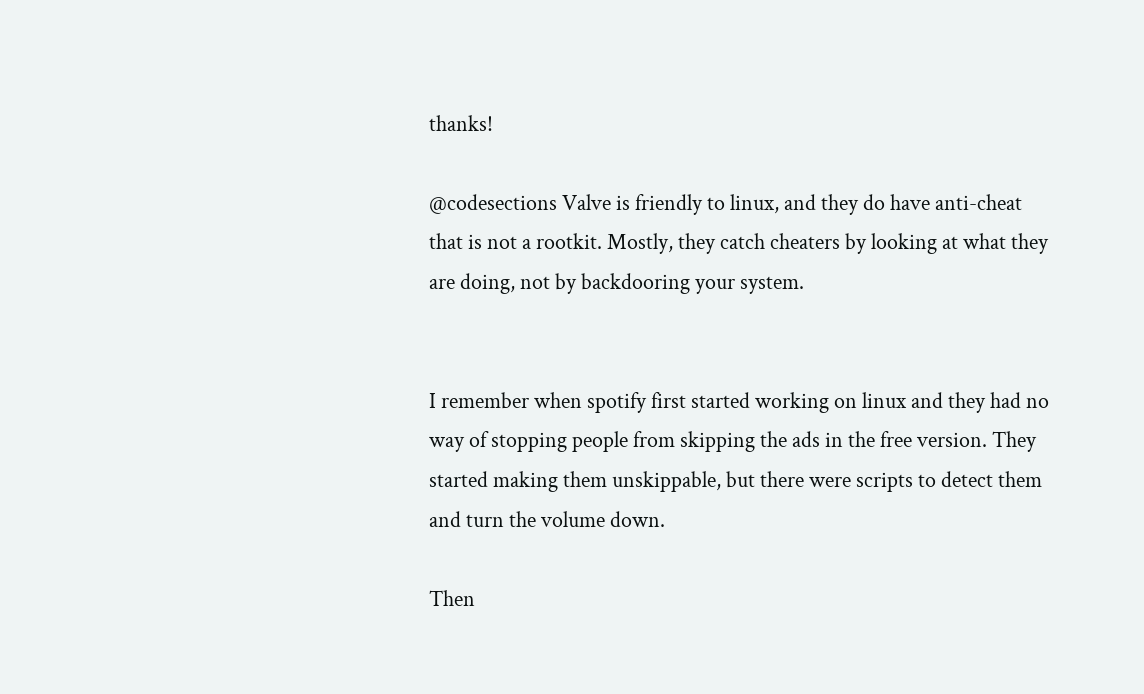thanks!

@codesections Valve is friendly to linux, and they do have anti-cheat that is not a rootkit. Mostly, they catch cheaters by looking at what they are doing, not by backdooring your system.


I remember when spotify first started working on linux and they had no way of stopping people from skipping the ads in the free version. They started making them unskippable, but there were scripts to detect them and turn the volume down.

Then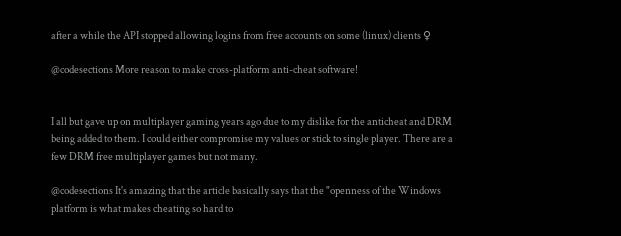after a while the API stopped allowing logins from free accounts on some (linux) clients ♀

@codesections More reason to make cross-platform anti-cheat software!


I all but gave up on multiplayer gaming years ago due to my dislike for the anticheat and DRM being added to them. I could either compromise my values or stick to single player. There are a few DRM free multiplayer games but not many.

@codesections It's amazing that the article basically says that the "openness of the Windows platform is what makes cheating so hard to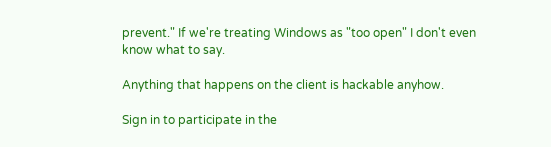prevent." If we're treating Windows as "too open" I don't even know what to say.

Anything that happens on the client is hackable anyhow.

Sign in to participate in the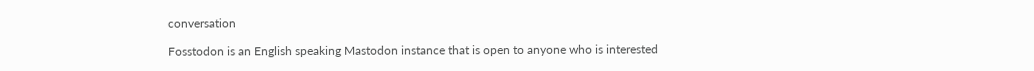conversation

Fosstodon is an English speaking Mastodon instance that is open to anyone who is interested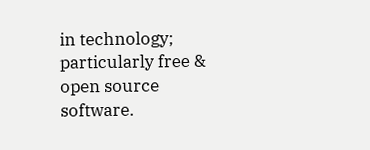in technology; particularly free & open source software.